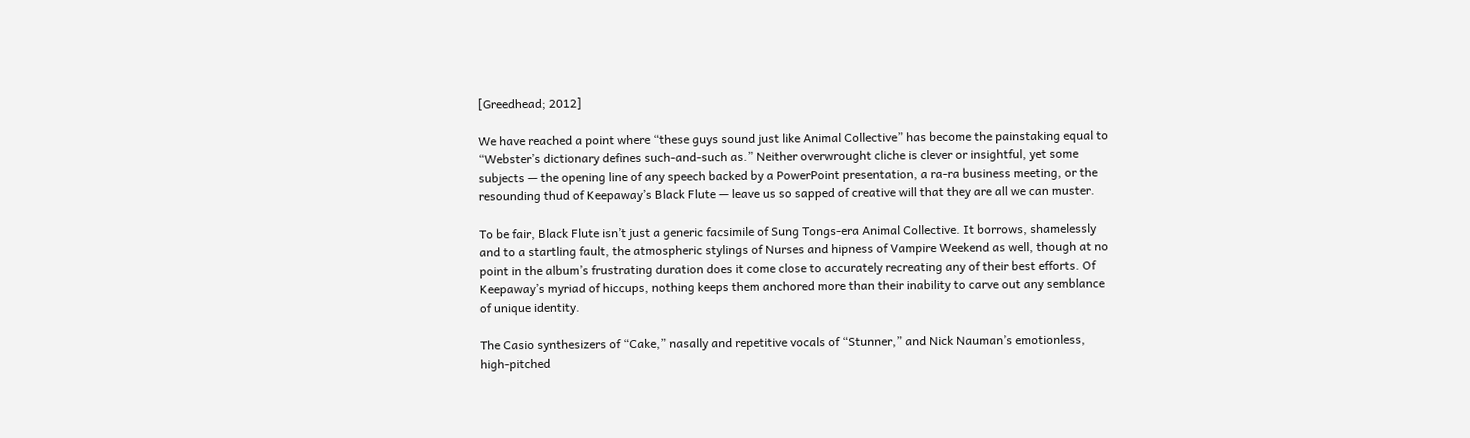[Greedhead; 2012]

We have reached a point where “these guys sound just like Animal Collective” has become the painstaking equal to “Webster’s dictionary defines such-and-such as.” Neither overwrought cliche is clever or insightful, yet some subjects — the opening line of any speech backed by a PowerPoint presentation, a ra-ra business meeting, or the resounding thud of Keepaway’s Black Flute — leave us so sapped of creative will that they are all we can muster.

To be fair, Black Flute isn’t just a generic facsimile of Sung Tongs-era Animal Collective. It borrows, shamelessly and to a startling fault, the atmospheric stylings of Nurses and hipness of Vampire Weekend as well, though at no point in the album’s frustrating duration does it come close to accurately recreating any of their best efforts. Of Keepaway’s myriad of hiccups, nothing keeps them anchored more than their inability to carve out any semblance of unique identity.

The Casio synthesizers of “Cake,” nasally and repetitive vocals of “Stunner,” and Nick Nauman’s emotionless, high-pitched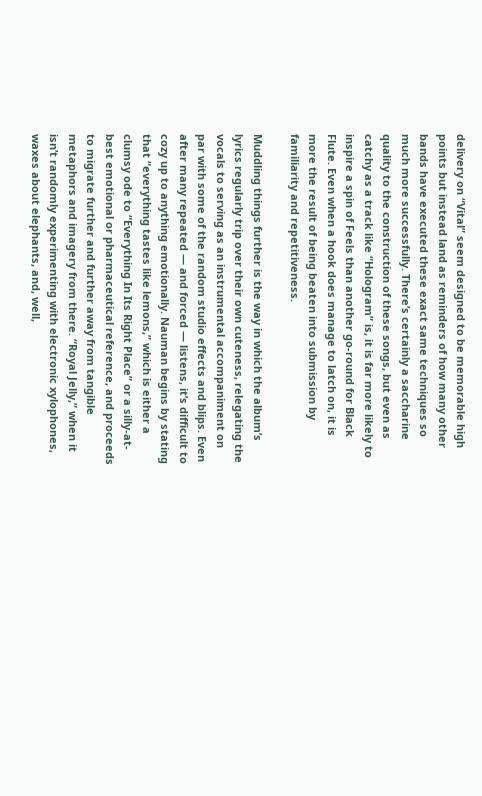delivery on “Vital” seem designed to be memorable high points but instead land as reminders of how many other bands have executed these exact same techniques so much more successfully. There’s certainly a saccharine quality to the construction of these songs, but even as catchy as a track like “Hologram” is, it is far more likely to inspire a spin of Feels than another go-round for Black Flute. Even when a hook does manage to latch on, it is more the result of being beaten into submission by familiarity and repetitiveness.

Muddling things further is the way in which the album’s lyrics regularly trip over their own cuteness, relegating the vocals to serving as an instrumental accompaniment on par with some of the random studio effects and blips. Even after many repeated — and forced — listens, it’s difficult to cozy up to anything emotionally. Nauman begins by stating that “everything tastes like lemons,” which is either a clumsy ode to “Everything In Its Right Place” or a silly-at-best emotional or pharmaceutical reference, and proceeds to migrate further and further away from tangible metaphors and imagery from there. “Royal Jelly,” when it isn’t randomly experimenting with electronic xylophones, waxes about elephants, and, well,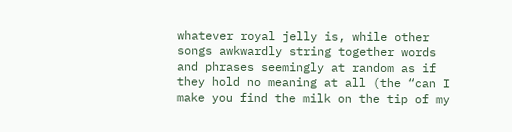whatever royal jelly is, while other songs awkwardly string together words and phrases seemingly at random as if they hold no meaning at all (the “can I make you find the milk on the tip of my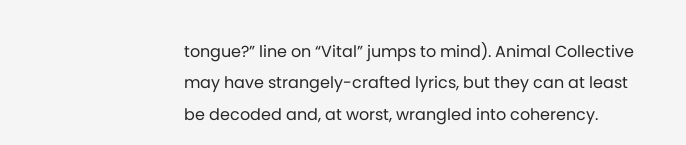tongue?” line on “Vital” jumps to mind). Animal Collective may have strangely-crafted lyrics, but they can at least be decoded and, at worst, wrangled into coherency.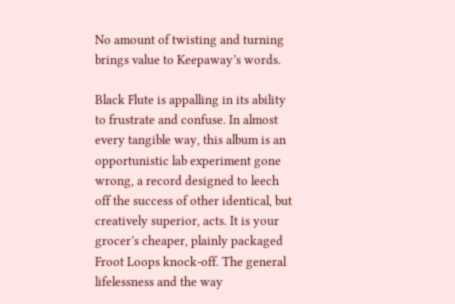No amount of twisting and turning brings value to Keepaway’s words.

Black Flute is appalling in its ability to frustrate and confuse. In almost every tangible way, this album is an opportunistic lab experiment gone wrong, a record designed to leech off the success of other identical, but creatively superior, acts. It is your grocer’s cheaper, plainly packaged Froot Loops knock-off. The general lifelessness and the way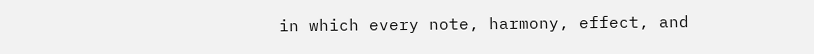in which every note, harmony, effect, and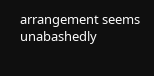arrangement seems unabashedly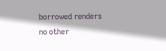borrowed renders no other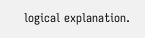logical explanation.